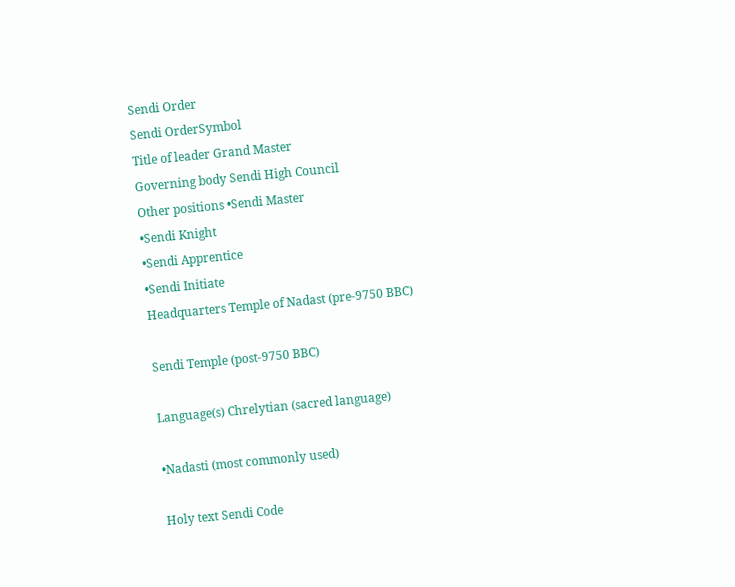Sendi Order
Sendi OrderSymbol
Title of leader Grand Master
Governing body Sendi High Council
Other positions •Sendi Master
•Sendi Knight
•Sendi Apprentice
•Sendi Initiate
Headquarters Temple of Nadast (pre-9750 BBC)

Sendi Temple (post-9750 BBC)

Language(s) Chrelytian (sacred language)

•Nadasti (most commonly used)

Holy text Sendi Code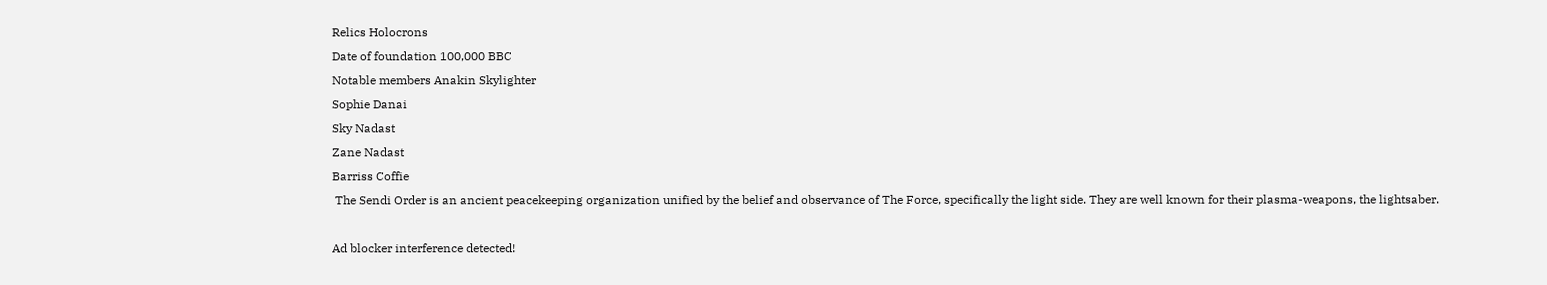Relics Holocrons
Date of foundation 100,000 BBC
Notable members Anakin Skylighter
Sophie Danai
Sky Nadast
Zane Nadast
Barriss Coffie
 The Sendi Order is an ancient peacekeeping organization unified by the belief and observance of The Force, specifically the light side. They are well known for their plasma-weapons, the lightsaber.

Ad blocker interference detected!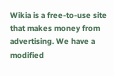Wikia is a free-to-use site that makes money from advertising. We have a modified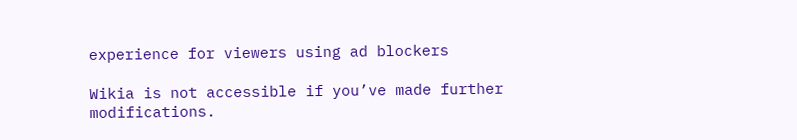experience for viewers using ad blockers

Wikia is not accessible if you’ve made further modifications.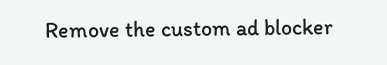Remove the custom ad blocker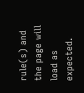rule(s) and the page will load as expected.